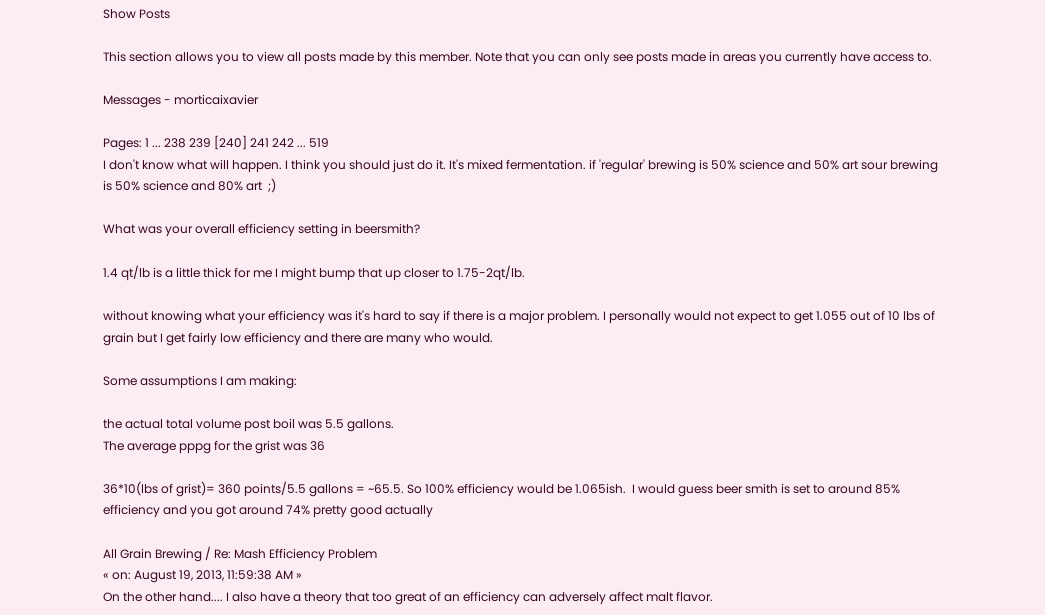Show Posts

This section allows you to view all posts made by this member. Note that you can only see posts made in areas you currently have access to.

Messages - morticaixavier

Pages: 1 ... 238 239 [240] 241 242 ... 519
I don't know what will happen. I think you should just do it. It's mixed fermentation. if 'regular' brewing is 50% science and 50% art sour brewing is 50% science and 80% art  ;)

What was your overall efficiency setting in beersmith?

1.4 qt/lb is a little thick for me I might bump that up closer to 1.75-2qt/lb.

without knowing what your efficiency was it's hard to say if there is a major problem. I personally would not expect to get 1.055 out of 10 lbs of grain but I get fairly low efficiency and there are many who would.

Some assumptions I am making:

the actual total volume post boil was 5.5 gallons.
The average pppg for the grist was 36

36*10(lbs of grist)= 360 points/5.5 gallons = ~65.5. So 100% efficiency would be 1.065ish.  I would guess beer smith is set to around 85% efficiency and you got around 74% pretty good actually

All Grain Brewing / Re: Mash Efficiency Problem
« on: August 19, 2013, 11:59:38 AM »
On the other hand.... I also have a theory that too great of an efficiency can adversely affect malt flavor.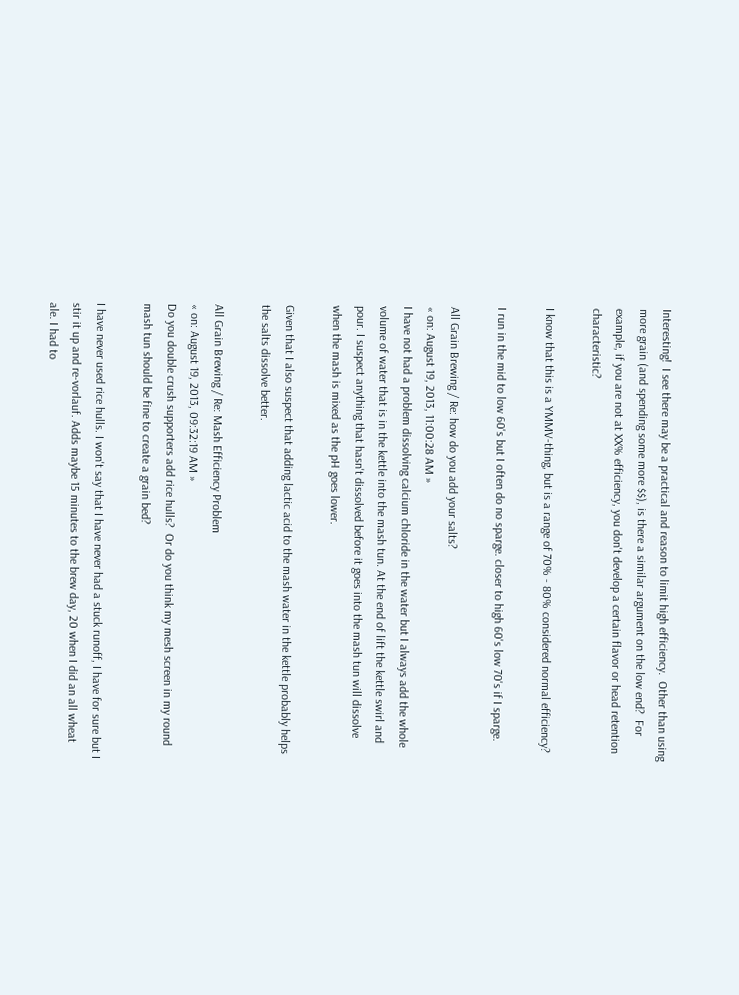Interesting!  I see there may be a practical and reason to limit high efficiency.  Other than using more grain (and spending some more $$), is there a similar argument on the low end?  For example, if you are not at XX% efficiency, you don't develop a certain flavor or head retention characteristic?

I know that this is a YMMV-thing, but is a range of 70% - 80% considered normal efficiency?

I run in the mid to low 60's but I often do no sparge. closer to high 60's low 70's if I sparge.

All Grain Brewing / Re: how do you add your salts?
« on: August 19, 2013, 11:00:28 AM »
I have not had a problem dissolving calcium chloride in the water but I always add the whole volume of water that is in the kettle into the mash tun. At the end of lift the kettle swirl and pour. I suspect anything that hasn't dissolved before it goes into the mash tun will dissolve when the mash is mixed as the pH goes lower.

Given that I also suspect that adding lactic acid to the mash water in the kettle probably helps the salts dissolve better.

All Grain Brewing / Re: Mash Efficiency Problem
« on: August 19, 2013, 09:32:19 AM »
Do you double crush supporters add rice hulls?  Or do you think my mesh screen in my round mash tun should be fine to create a grain bed?

I have never used rice hulls. I won't say that I have never had a stuck runoff, I have for sure but I stir it up and re-vorlauf. Adds maybe 15 minutes to the brew day, 20 when I did an all wheat ale. I had to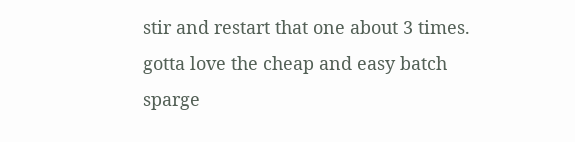stir and restart that one about 3 times. gotta love the cheap and easy batch sparge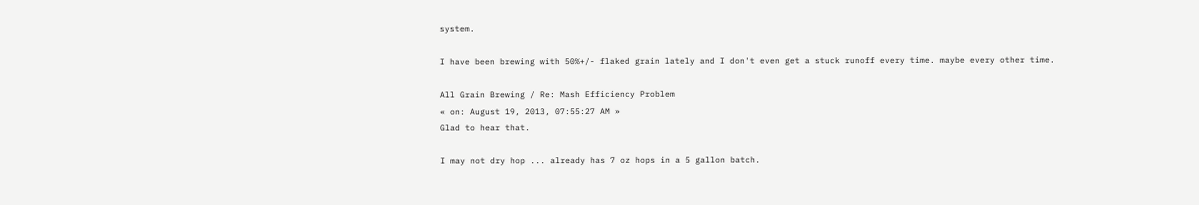system.

I have been brewing with 50%+/- flaked grain lately and I don't even get a stuck runoff every time. maybe every other time.

All Grain Brewing / Re: Mash Efficiency Problem
« on: August 19, 2013, 07:55:27 AM »
Glad to hear that.

I may not dry hop ... already has 7 oz hops in a 5 gallon batch.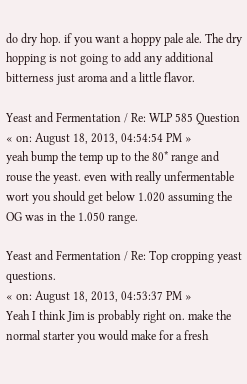do dry hop. if you want a hoppy pale ale. The dry hopping is not going to add any additional bitterness just aroma and a little flavor.

Yeast and Fermentation / Re: WLP 585 Question
« on: August 18, 2013, 04:54:54 PM »
yeah bump the temp up to the 80* range and rouse the yeast. even with really unfermentable wort you should get below 1.020 assuming the OG was in the 1.050 range.

Yeast and Fermentation / Re: Top cropping yeast questions.
« on: August 18, 2013, 04:53:37 PM »
Yeah I think Jim is probably right on. make the normal starter you would make for a fresh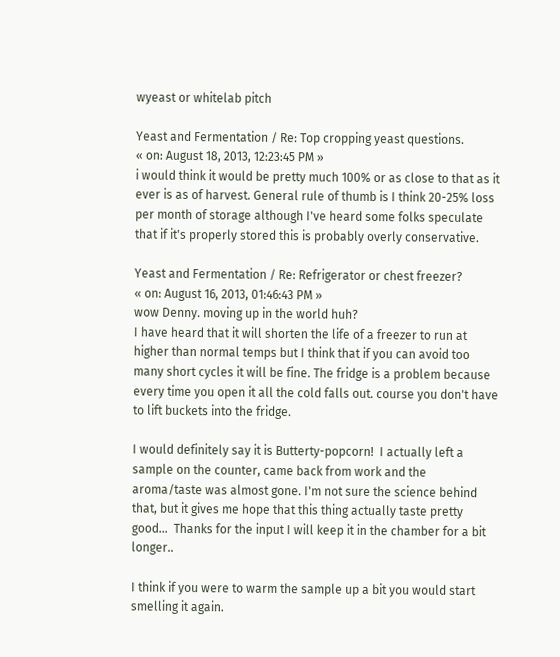wyeast or whitelab pitch

Yeast and Fermentation / Re: Top cropping yeast questions.
« on: August 18, 2013, 12:23:45 PM »
i would think it would be pretty much 100% or as close to that as it ever is as of harvest. General rule of thumb is I think 20-25% loss per month of storage although I've heard some folks speculate that if it's properly stored this is probably overly conservative.

Yeast and Fermentation / Re: Refrigerator or chest freezer?
« on: August 16, 2013, 01:46:43 PM »
wow Denny. moving up in the world huh?
I have heard that it will shorten the life of a freezer to run at higher than normal temps but I think that if you can avoid too many short cycles it will be fine. The fridge is a problem because every time you open it all the cold falls out. course you don't have to lift buckets into the fridge.

I would definitely say it is Butterty-popcorn!  I actually left a sample on the counter, came back from work and the aroma/taste was almost gone. I'm not sure the science behind that, but it gives me hope that this thing actually taste pretty good...  Thanks for the input I will keep it in the chamber for a bit longer..

I think if you were to warm the sample up a bit you would start smelling it again.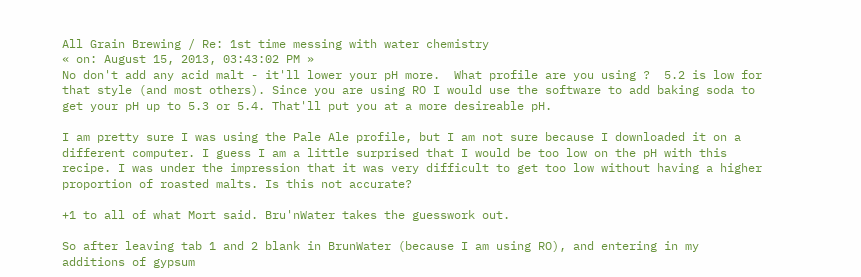All Grain Brewing / Re: 1st time messing with water chemistry
« on: August 15, 2013, 03:43:02 PM »
No don't add any acid malt - it'll lower your pH more.  What profile are you using ?  5.2 is low for that style (and most others). Since you are using RO I would use the software to add baking soda to get your pH up to 5.3 or 5.4. That'll put you at a more desireable pH.

I am pretty sure I was using the Pale Ale profile, but I am not sure because I downloaded it on a different computer. I guess I am a little surprised that I would be too low on the pH with this recipe. I was under the impression that it was very difficult to get too low without having a higher proportion of roasted malts. Is this not accurate?

+1 to all of what Mort said. Bru'nWater takes the guesswork out.

So after leaving tab 1 and 2 blank in BrunWater (because I am using RO), and entering in my additions of gypsum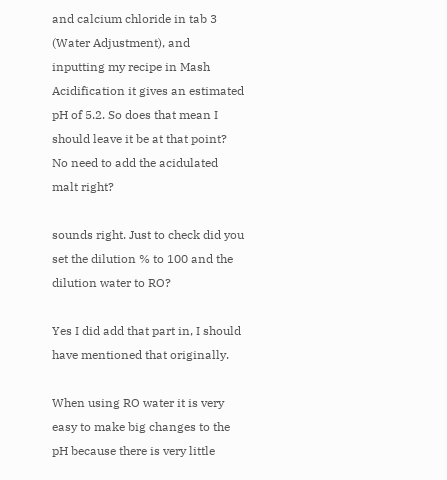and calcium chloride in tab 3 (Water Adjustment), and inputting my recipe in Mash Acidification it gives an estimated pH of 5.2. So does that mean I should leave it be at that point? No need to add the acidulated malt right?

sounds right. Just to check did you set the dilution % to 100 and the dilution water to RO?

Yes I did add that part in, I should have mentioned that originally.

When using RO water it is very easy to make big changes to the pH because there is very little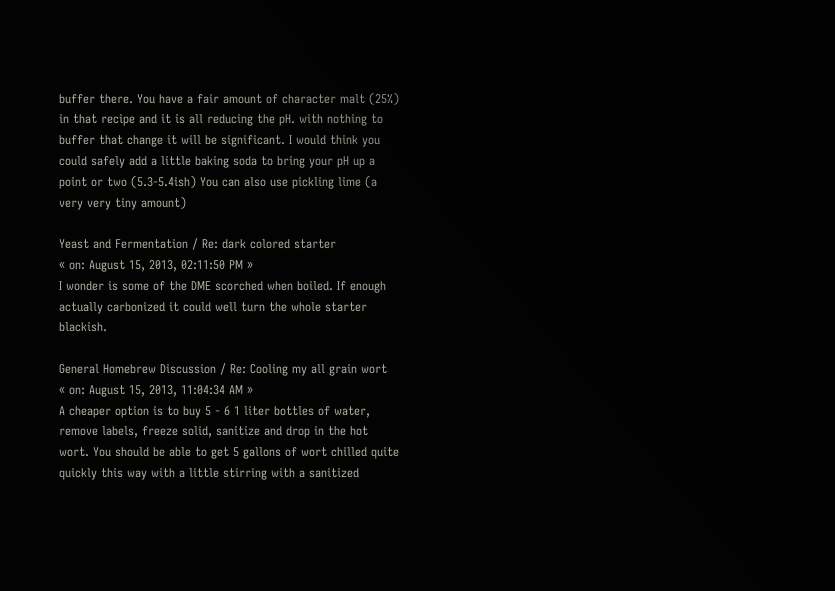buffer there. You have a fair amount of character malt (25%) in that recipe and it is all reducing the pH. with nothing to buffer that change it will be significant. I would think you could safely add a little baking soda to bring your pH up a point or two (5.3-5.4ish) You can also use pickling lime (a very very tiny amount)

Yeast and Fermentation / Re: dark colored starter
« on: August 15, 2013, 02:11:50 PM »
I wonder is some of the DME scorched when boiled. If enough actually carbonized it could well turn the whole starter blackish.

General Homebrew Discussion / Re: Cooling my all grain wort
« on: August 15, 2013, 11:04:34 AM »
A cheaper option is to buy 5 - 6 1 liter bottles of water, remove labels, freeze solid, sanitize and drop in the hot wort. You should be able to get 5 gallons of wort chilled quite quickly this way with a little stirring with a sanitized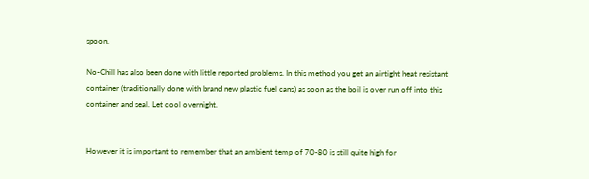spoon.

No-Chill has also been done with little reported problems. In this method you get an airtight heat resistant container (traditionally done with brand new plastic fuel cans) as soon as the boil is over run off into this container and seal. Let cool overnight.


However it is important to remember that an ambient temp of 70-80 is still quite high for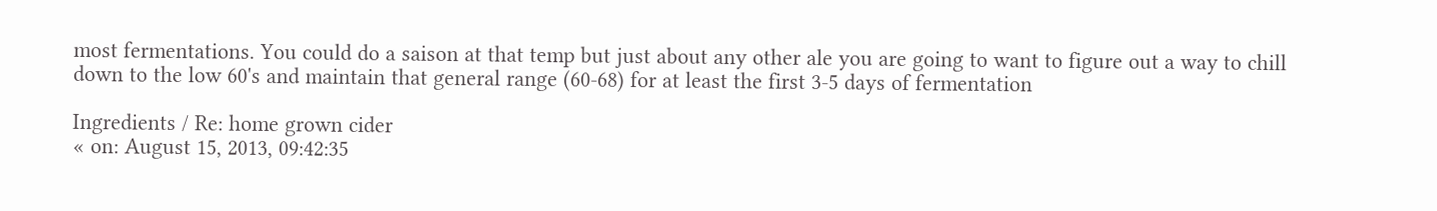most fermentations. You could do a saison at that temp but just about any other ale you are going to want to figure out a way to chill down to the low 60's and maintain that general range (60-68) for at least the first 3-5 days of fermentation

Ingredients / Re: home grown cider
« on: August 15, 2013, 09:42:35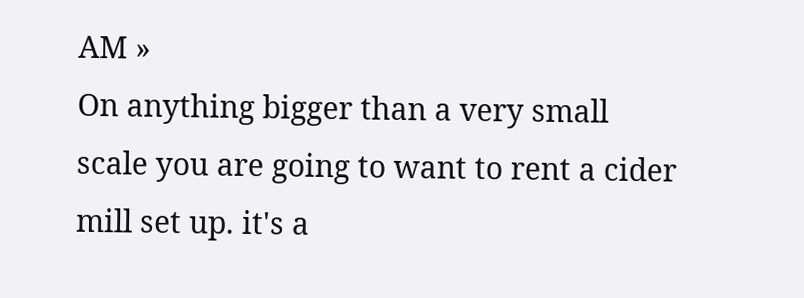AM »
On anything bigger than a very small scale you are going to want to rent a cider mill set up. it's a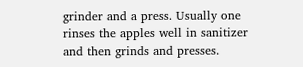grinder and a press. Usually one rinses the apples well in sanitizer and then grinds and presses.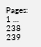Pages: 1 ... 238 239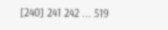[240] 241 242 ... 519